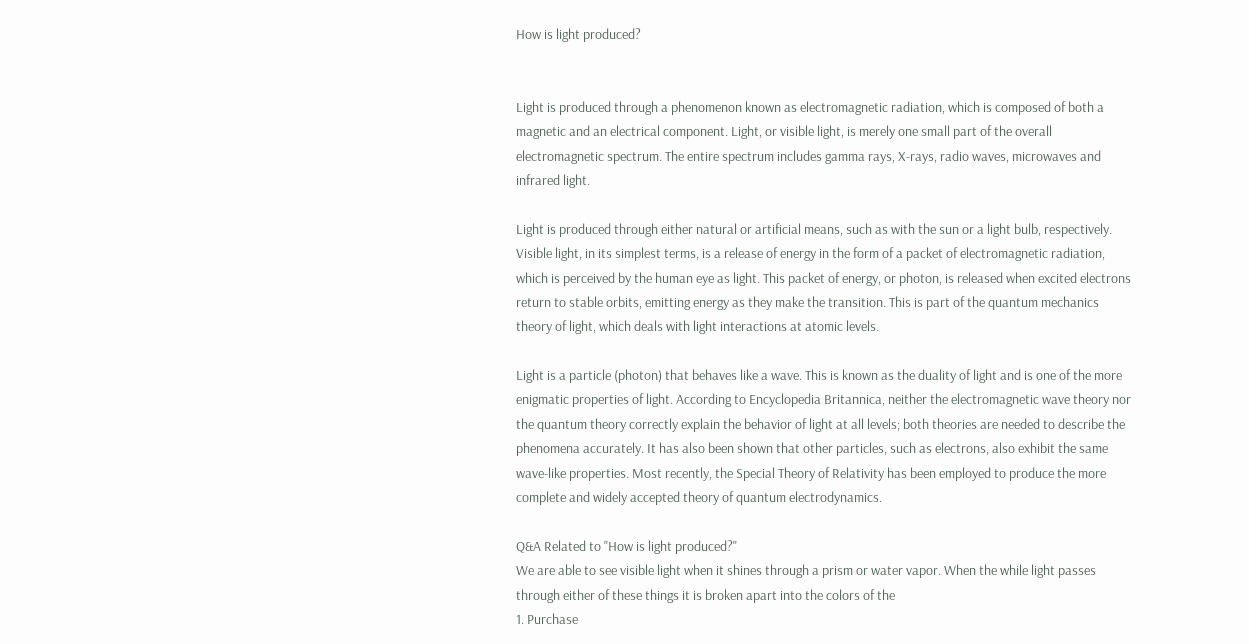How is light produced?


Light is produced through a phenomenon known as electromagnetic radiation, which is composed of both a magnetic and an electrical component. Light, or visible light, is merely one small part of the overall electromagnetic spectrum. The entire spectrum includes gamma rays, X-rays, radio waves, microwaves and infrared light.

Light is produced through either natural or artificial means, such as with the sun or a light bulb, respectively. Visible light, in its simplest terms, is a release of energy in the form of a packet of electromagnetic radiation, which is perceived by the human eye as light. This packet of energy, or photon, is released when excited electrons return to stable orbits, emitting energy as they make the transition. This is part of the quantum mechanics theory of light, which deals with light interactions at atomic levels.

Light is a particle (photon) that behaves like a wave. This is known as the duality of light and is one of the more enigmatic properties of light. According to Encyclopedia Britannica, neither the electromagnetic wave theory nor the quantum theory correctly explain the behavior of light at all levels; both theories are needed to describe the phenomena accurately. It has also been shown that other particles, such as electrons, also exhibit the same wave-like properties. Most recently, the Special Theory of Relativity has been employed to produce the more complete and widely accepted theory of quantum electrodynamics.

Q&A Related to "How is light produced?"
We are able to see visible light when it shines through a prism or water vapor. When the while light passes through either of these things it is broken apart into the colors of the
1. Purchase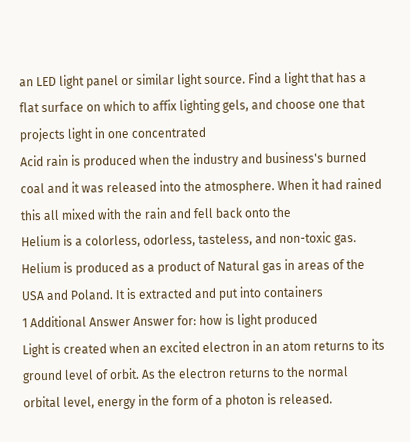an LED light panel or similar light source. Find a light that has a flat surface on which to affix lighting gels, and choose one that projects light in one concentrated
Acid rain is produced when the industry and business's burned coal and it was released into the atmosphere. When it had rained this all mixed with the rain and fell back onto the
Helium is a colorless, odorless, tasteless, and non-toxic gas. Helium is produced as a product of Natural gas in areas of the USA and Poland. It is extracted and put into containers
1 Additional Answer Answer for: how is light produced
Light is created when an excited electron in an atom returns to its ground level of orbit. As the electron returns to the normal orbital level, energy in the form of a photon is released.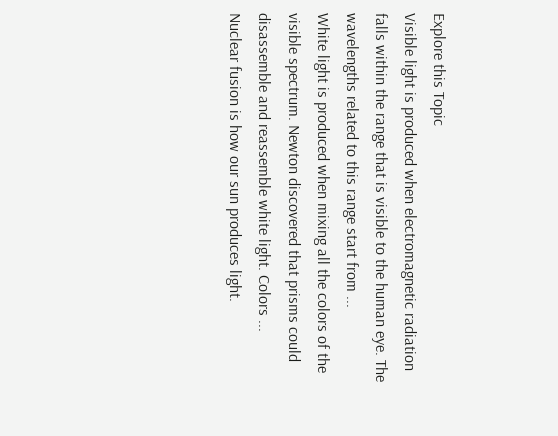Explore this Topic
Visible light is produced when electromagnetic radiation falls within the range that is visible to the human eye. The wavelengths related to this range start from ...
White light is produced when mixing all the colors of the visible spectrum. Newton discovered that prisms could disassemble and reassemble white light. Colors ...
Nuclear fusion is how our sun produces light.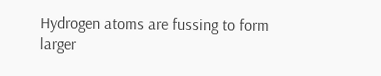Hydrogen atoms are fussing to form larger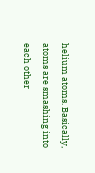helium atoms. Basically, atoms are smashing into each other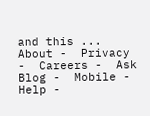and this ...
About -  Privacy -  Careers -  Ask Blog -  Mobile -  Help -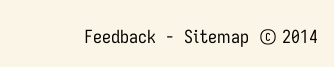Feedback  -  Sitemap  © 2014